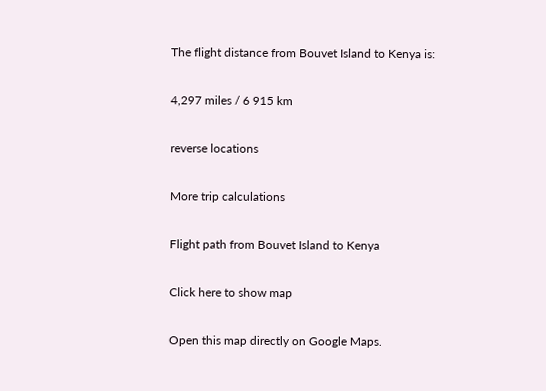The flight distance from Bouvet Island to Kenya is:

4,297 miles / 6 915 km

reverse locations

More trip calculations

Flight path from Bouvet Island to Kenya

Click here to show map

Open this map directly on Google Maps.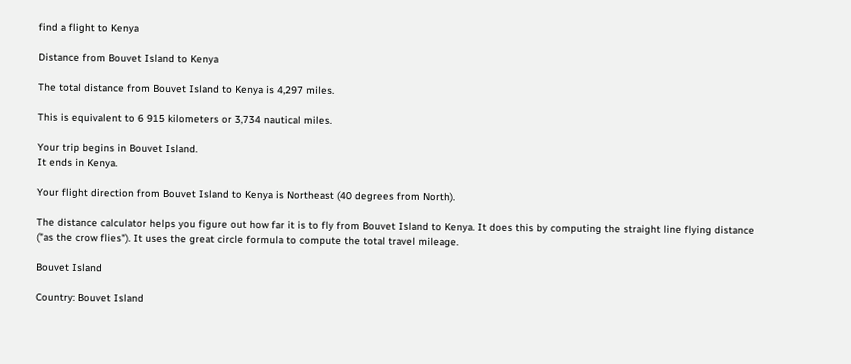find a flight to Kenya

Distance from Bouvet Island to Kenya

The total distance from Bouvet Island to Kenya is 4,297 miles.

This is equivalent to 6 915 kilometers or 3,734 nautical miles.

Your trip begins in Bouvet Island.
It ends in Kenya.

Your flight direction from Bouvet Island to Kenya is Northeast (40 degrees from North).

The distance calculator helps you figure out how far it is to fly from Bouvet Island to Kenya. It does this by computing the straight line flying distance ("as the crow flies"). It uses the great circle formula to compute the total travel mileage.

Bouvet Island

Country: Bouvet Island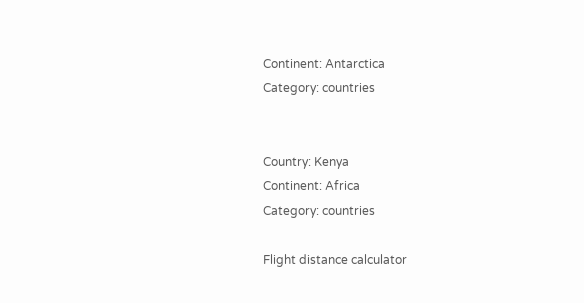Continent: Antarctica
Category: countries


Country: Kenya
Continent: Africa
Category: countries

Flight distance calculator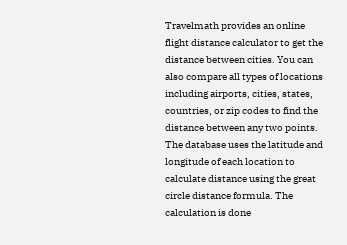Travelmath provides an online flight distance calculator to get the distance between cities. You can also compare all types of locations including airports, cities, states, countries, or zip codes to find the distance between any two points. The database uses the latitude and longitude of each location to calculate distance using the great circle distance formula. The calculation is done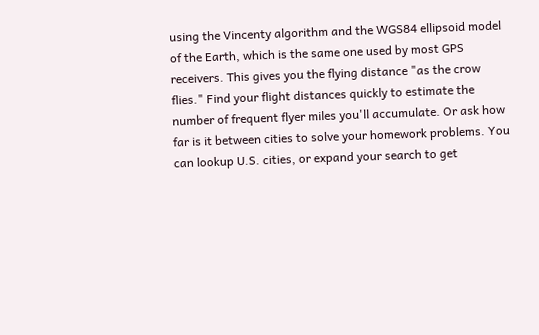using the Vincenty algorithm and the WGS84 ellipsoid model of the Earth, which is the same one used by most GPS receivers. This gives you the flying distance "as the crow flies." Find your flight distances quickly to estimate the number of frequent flyer miles you'll accumulate. Or ask how far is it between cities to solve your homework problems. You can lookup U.S. cities, or expand your search to get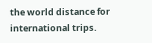the world distance for international trips.